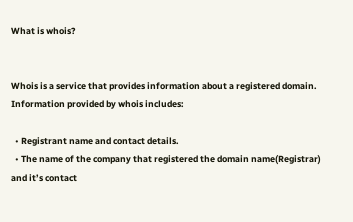What is whois?


Whois is a service that provides information about a registered domain. Information provided by whois includes:

  • Registrant name and contact details.
  • The name of the company that registered the domain name(Registrar) and it’s contact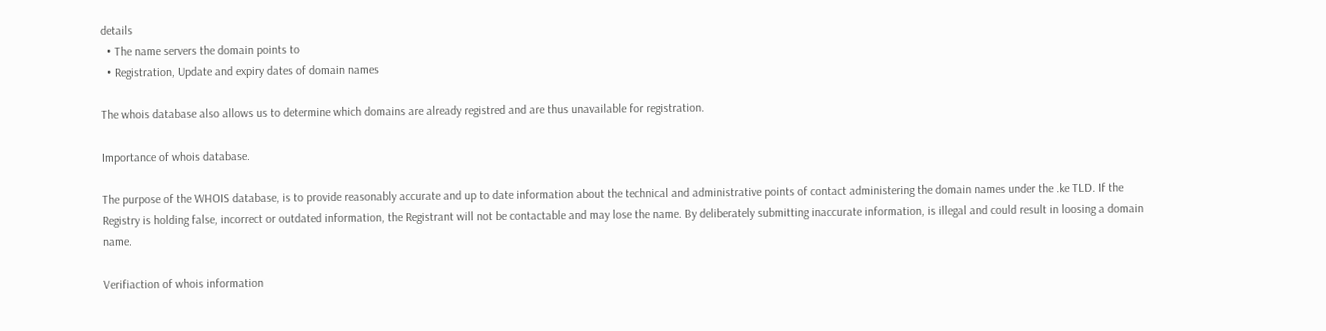details
  • The name servers the domain points to
  • Registration, Update and expiry dates of domain names

The whois database also allows us to determine which domains are already registred and are thus unavailable for registration.

Importance of whois database.

The purpose of the WHOIS database, is to provide reasonably accurate and up to date information about the technical and administrative points of contact administering the domain names under the .ke TLD. If the Registry is holding false, incorrect or outdated information, the Registrant will not be contactable and may lose the name. By deliberately submitting inaccurate information, is illegal and could result in loosing a domain name.

Verifiaction of whois information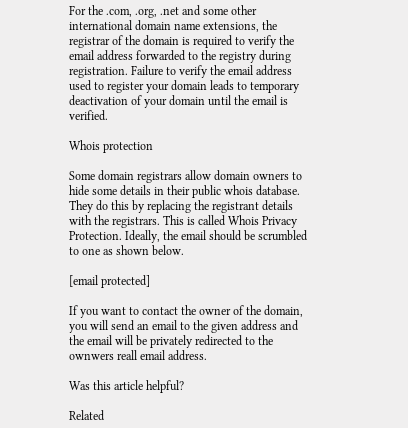For the .com, .org, .net and some other international domain name extensions, the registrar of the domain is required to verify the email address forwarded to the registry during registration. Failure to verify the email address used to register your domain leads to temporary deactivation of your domain until the email is verified.

Whois protection

Some domain registrars allow domain owners to hide some details in their public whois database. They do this by replacing the registrant details with the registrars. This is called Whois Privacy Protection. Ideally, the email should be scrumbled to one as shown below.

[email protected]

If you want to contact the owner of the domain, you will send an email to the given address and the email will be privately redirected to the ownwers reall email address.

Was this article helpful?

Related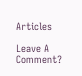Articles

Leave A Comment?